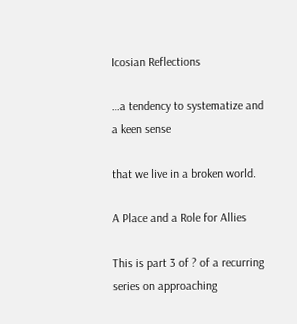Icosian Reflections

…a tendency to systematize and a keen sense

that we live in a broken world.

A Place and a Role for Allies

This is part 3 of ? of a recurring series on approaching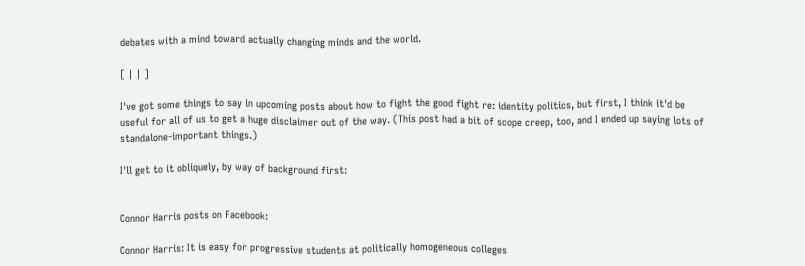debates with a mind toward actually changing minds and the world.

[ | | ]

I've got some things to say in upcoming posts about how to fight the good fight re: identity politics, but first, I think it'd be useful for all of us to get a huge disclaimer out of the way. (This post had a bit of scope creep, too, and I ended up saying lots of standalone-important things.)

I'll get to it obliquely, by way of background first:


Connor Harris posts on Facebook:

Connor Harris: It is easy for progressive students at politically homogeneous colleges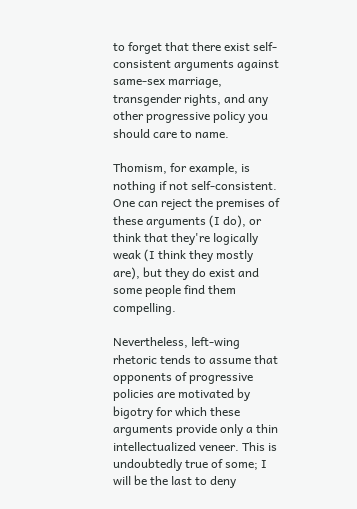to forget that there exist self-consistent arguments against same-sex marriage, transgender rights, and any other progressive policy you should care to name.

Thomism, for example, is nothing if not self-consistent. One can reject the premises of these arguments (I do), or think that they're logically weak (I think they mostly are), but they do exist and some people find them compelling.

Nevertheless, left-wing rhetoric tends to assume that opponents of progressive policies are motivated by bigotry for which these arguments provide only a thin intellectualized veneer. This is undoubtedly true of some; I will be the last to deny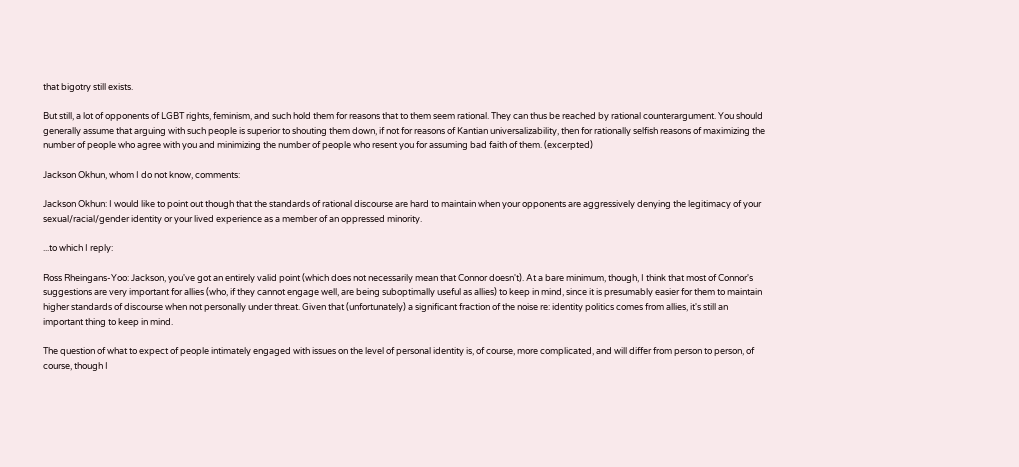that bigotry still exists.

But still, a lot of opponents of LGBT rights, feminism, and such hold them for reasons that to them seem rational. They can thus be reached by rational counterargument. You should generally assume that arguing with such people is superior to shouting them down, if not for reasons of Kantian universalizability, then for rationally selfish reasons of maximizing the number of people who agree with you and minimizing the number of people who resent you for assuming bad faith of them. (excerpted)

Jackson Okhun, whom I do not know, comments:

Jackson Okhun: I would like to point out though that the standards of rational discourse are hard to maintain when your opponents are aggressively denying the legitimacy of your sexual/racial/gender identity or your lived experience as a member of an oppressed minority.

...to which I reply:

Ross Rheingans-Yoo: Jackson, you've got an entirely valid point (which does not necessarily mean that Connor doesn't). At a bare minimum, though, I think that most of Connor's suggestions are very important for allies (who, if they cannot engage well, are being suboptimally useful as allies) to keep in mind, since it is presumably easier for them to maintain higher standards of discourse when not personally under threat. Given that (unfortunately) a significant fraction of the noise re: identity politics comes from allies, it's still an important thing to keep in mind.

The question of what to expect of people intimately engaged with issues on the level of personal identity is, of course, more complicated, and will differ from person to person, of course, though I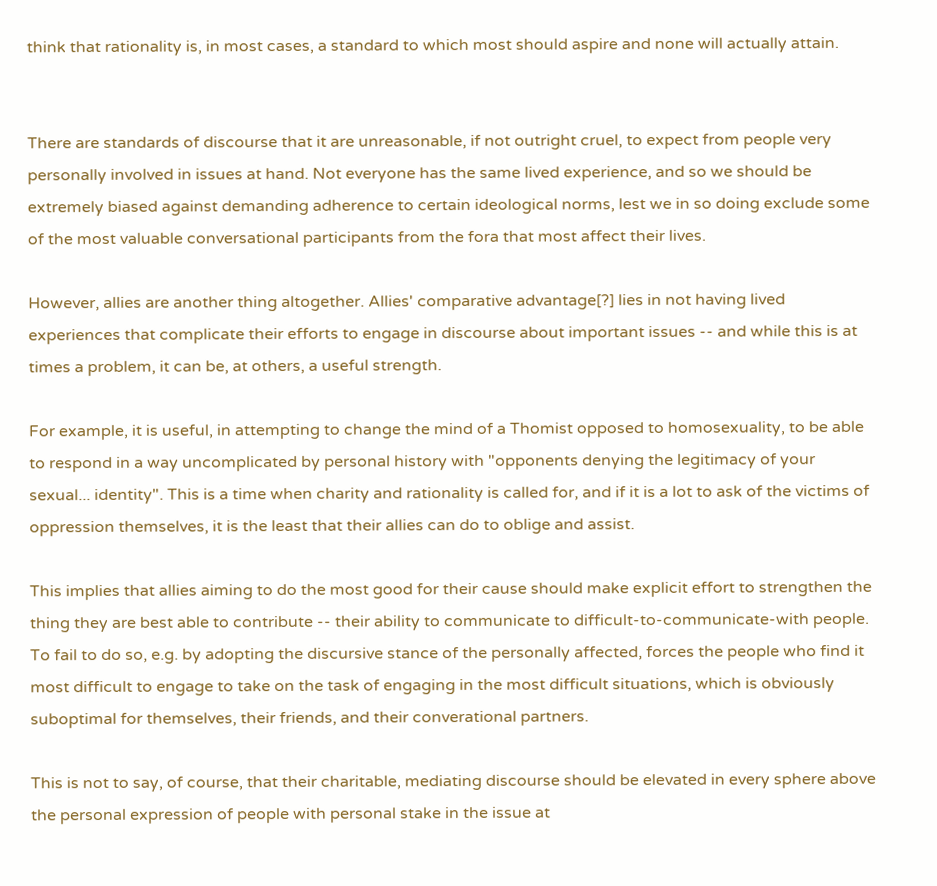think that rationality is, in most cases, a standard to which most should aspire and none will actually attain.


There are standards of discourse that it are unreasonable, if not outright cruel, to expect from people very personally involved in issues at hand. Not everyone has the same lived experience, and so we should be extremely biased against demanding adherence to certain ideological norms, lest we in so doing exclude some of the most valuable conversational participants from the fora that most affect their lives.

However, allies are another thing altogether. Allies' comparative advantage[?] lies in not having lived experiences that complicate their efforts to engage in discourse about important issues -- and while this is at times a problem, it can be, at others, a useful strength.

For example, it is useful, in attempting to change the mind of a Thomist opposed to homosexuality, to be able to respond in a way uncomplicated by personal history with "opponents denying the legitimacy of your sexual... identity". This is a time when charity and rationality is called for, and if it is a lot to ask of the victims of oppression themselves, it is the least that their allies can do to oblige and assist.

This implies that allies aiming to do the most good for their cause should make explicit effort to strengthen the thing they are best able to contribute -- their ability to communicate to difficult-to-communicate-with people. To fail to do so, e.g. by adopting the discursive stance of the personally affected, forces the people who find it most difficult to engage to take on the task of engaging in the most difficult situations, which is obviously suboptimal for themselves, their friends, and their converational partners.

This is not to say, of course, that their charitable, mediating discourse should be elevated in every sphere above the personal expression of people with personal stake in the issue at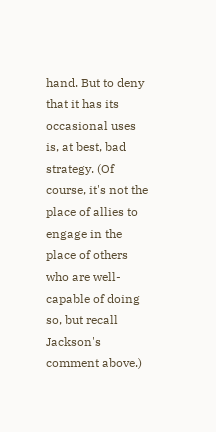hand. But to deny that it has its occasional uses is, at best, bad strategy. (Of course, it's not the place of allies to engage in the place of others who are well-capable of doing so, but recall Jackson's comment above.)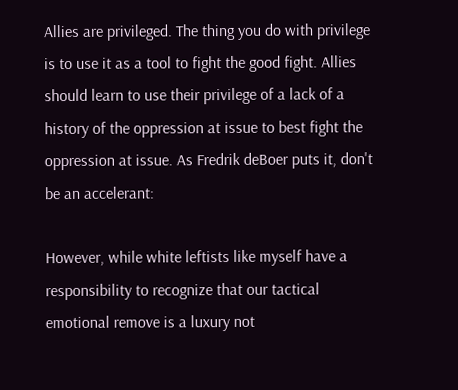Allies are privileged. The thing you do with privilege is to use it as a tool to fight the good fight. Allies should learn to use their privilege of a lack of a history of the oppression at issue to best fight the oppression at issue. As Fredrik deBoer puts it, don't be an accelerant:

However, while white leftists like myself have a responsibility to recognize that our tactical emotional remove is a luxury not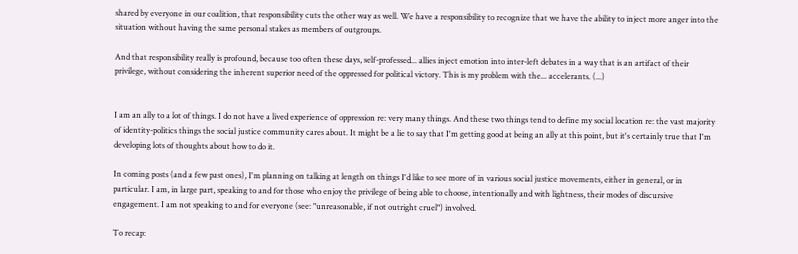shared by everyone in our coalition, that responsibility cuts the other way as well. We have a responsibility to recognize that we have the ability to inject more anger into the situation without having the same personal stakes as members of outgroups.

And that responsibility really is profound, because too often these days, self-professed... allies inject emotion into inter-left debates in a way that is an artifact of their privilege, without considering the inherent superior need of the oppressed for political victory. This is my problem with the... accelerants. (...)


I am an ally to a lot of things. I do not have a lived experience of oppression re: very many things. And these two things tend to define my social location re: the vast majority of identity-politics things the social justice community cares about. It might be a lie to say that I'm getting good at being an ally at this point, but it's certainly true that I'm developing lots of thoughts about how to do it.

In coming posts (and a few past ones), I'm planning on talking at length on things I'd like to see more of in various social justice movements, either in general, or in particular. I am, in large part, speaking to and for those who enjoy the privilege of being able to choose, intentionally and with lightness, their modes of discursive engagement. I am not speaking to and for everyone (see: "unreasonable, if not outright cruel") involved.

To recap: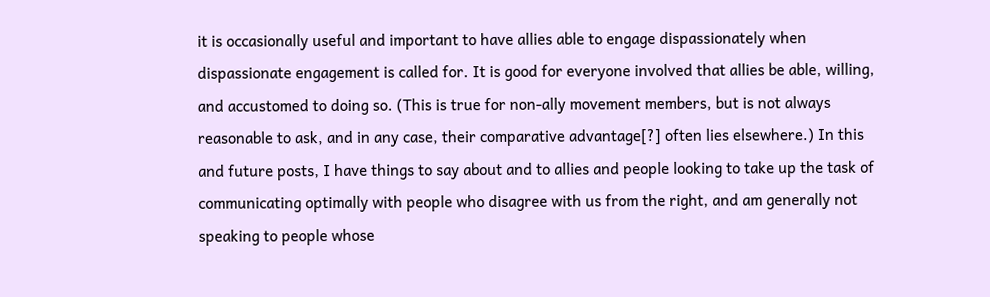it is occasionally useful and important to have allies able to engage dispassionately when dispassionate engagement is called for. It is good for everyone involved that allies be able, willing, and accustomed to doing so. (This is true for non-ally movement members, but is not always reasonable to ask, and in any case, their comparative advantage[?] often lies elsewhere.) In this and future posts, I have things to say about and to allies and people looking to take up the task of communicating optimally with people who disagree with us from the right, and am generally not speaking to people whose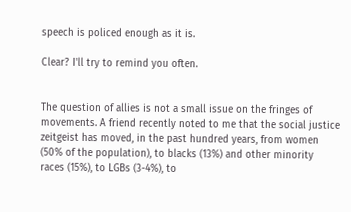speech is policed enough as it is.

Clear? I'll try to remind you often.


The question of allies is not a small issue on the fringes of movements. A friend recently noted to me that the social justice zeitgeist has moved, in the past hundred years, from women (50% of the population), to blacks (13%) and other minority races (15%), to LGBs (3-4%), to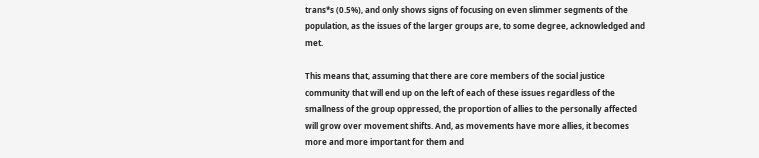trans*s (0.5%), and only shows signs of focusing on even slimmer segments of the population, as the issues of the larger groups are, to some degree, acknowledged and met.

This means that, assuming that there are core members of the social justice community that will end up on the left of each of these issues regardless of the smallness of the group oppressed, the proportion of allies to the personally affected will grow over movement shifts. And, as movements have more allies, it becomes more and more important for them and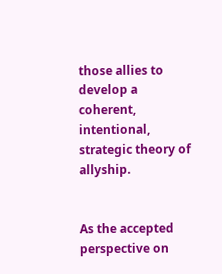those allies to develop a coherent, intentional, strategic theory of allyship.


As the accepted perspective on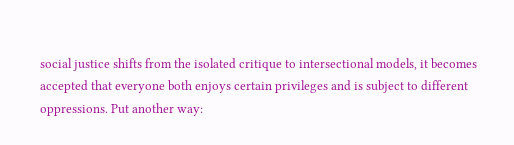social justice shifts from the isolated critique to intersectional models, it becomes accepted that everyone both enjoys certain privileges and is subject to different oppressions. Put another way: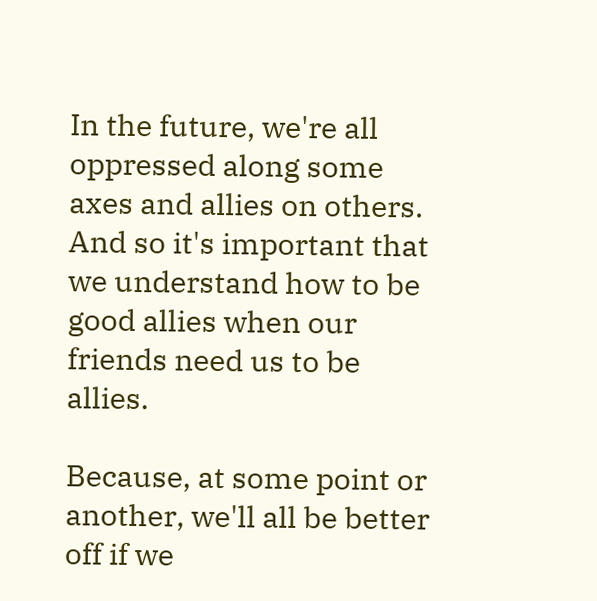In the future, we're all oppressed along some axes and allies on others. And so it's important that we understand how to be good allies when our friends need us to be allies.

Because, at some point or another, we'll all be better off if we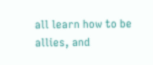all learn how to be allies, and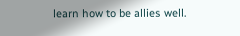learn how to be allies well.